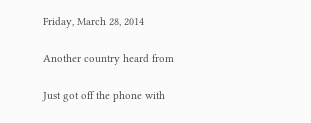Friday, March 28, 2014

Another country heard from

Just got off the phone with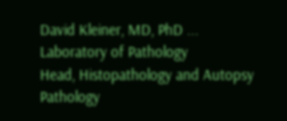David Kleiner, MD, PhD ...
Laboratory of Pathology
Head, Histopathology and Autopsy Pathology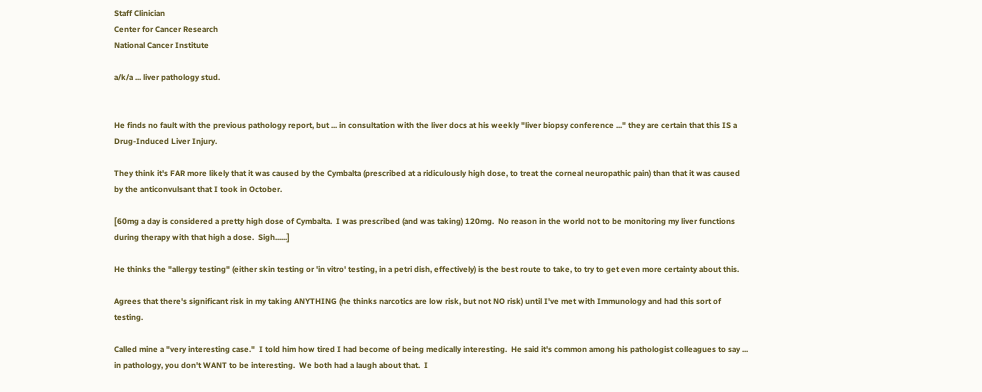Staff Clinician
Center for Cancer Research
National Cancer Institute

a/k/a ... liver pathology stud.


He finds no fault with the previous pathology report, but ... in consultation with the liver docs at his weekly "liver biopsy conference ..." they are certain that this IS a Drug-Induced Liver Injury.

They think it's FAR more likely that it was caused by the Cymbalta (prescribed at a ridiculously high dose, to treat the corneal neuropathic pain) than that it was caused by the anticonvulsant that I took in October.

[60mg a day is considered a pretty high dose of Cymbalta.  I was prescribed (and was taking) 120mg.  No reason in the world not to be monitoring my liver functions during therapy with that high a dose.  Sigh......]

He thinks the "allergy testing" (either skin testing or 'in vitro' testing, in a petri dish, effectively) is the best route to take, to try to get even more certainty about this.

Agrees that there's significant risk in my taking ANYTHING (he thinks narcotics are low risk, but not NO risk) until I've met with Immunology and had this sort of testing.

Called mine a "very interesting case."  I told him how tired I had become of being medically interesting.  He said it's common among his pathologist colleagues to say ... in pathology, you don't WANT to be interesting.  We both had a laugh about that.  I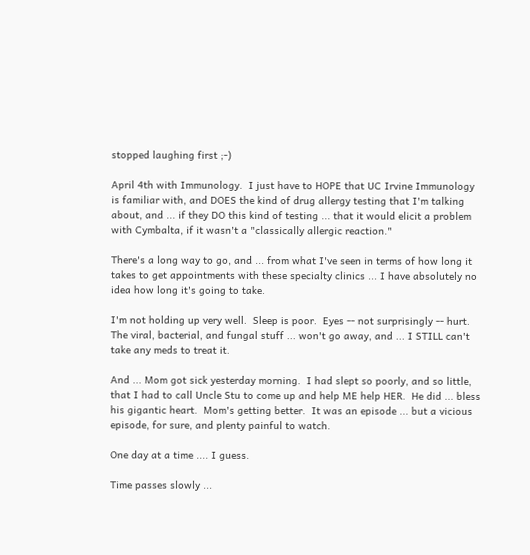stopped laughing first ;-)

April 4th with Immunology.  I just have to HOPE that UC Irvine Immunology is familiar with, and DOES the kind of drug allergy testing that I'm talking about, and ... if they DO this kind of testing ... that it would elicit a problem with Cymbalta, if it wasn't a "classically allergic reaction."

There's a long way to go, and ... from what I've seen in terms of how long it takes to get appointments with these specialty clinics ... I have absolutely no idea how long it's going to take.

I'm not holding up very well.  Sleep is poor.  Eyes -- not surprisingly -- hurt.  The viral, bacterial, and fungal stuff ... won't go away, and ... I STILL can't take any meds to treat it.

And ... Mom got sick yesterday morning.  I had slept so poorly, and so little, that I had to call Uncle Stu to come up and help ME help HER.  He did ... bless his gigantic heart.  Mom's getting better.  It was an episode ... but a vicious episode, for sure, and plenty painful to watch.

One day at a time .... I guess.

Time passes slowly ...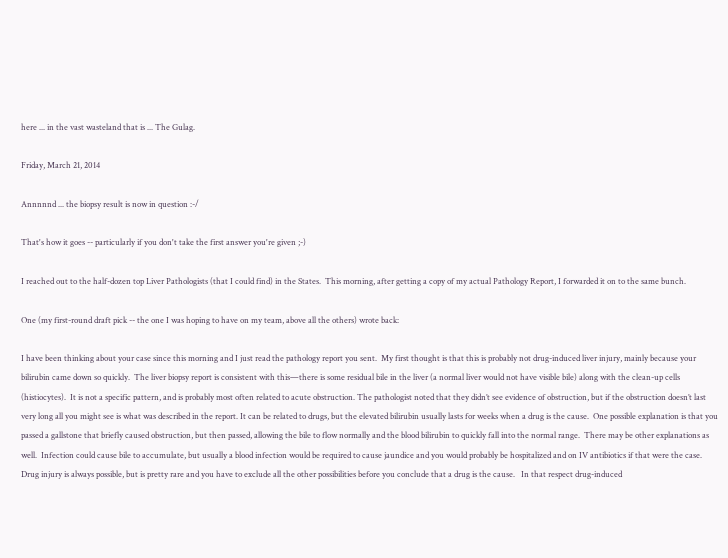here ... in the vast wasteland that is ... The Gulag.

Friday, March 21, 2014

Annnnnd ... the biopsy result is now in question :-/

That's how it goes -- particularly if you don't take the first answer you're given ;-)

I reached out to the half-dozen top Liver Pathologists (that I could find) in the States.  This morning, after getting a copy of my actual Pathology Report, I forwarded it on to the same bunch.

One (my first-round draft pick -- the one I was hoping to have on my team, above all the others) wrote back:

I have been thinking about your case since this morning and I just read the pathology report you sent.  My first thought is that this is probably not drug-induced liver injury, mainly because your bilirubin came down so quickly.  The liver biopsy report is consistent with this—there is some residual bile in the liver (a normal liver would not have visible bile) along with the clean-up cells (histiocytes).  It is not a specific pattern, and is probably most often related to acute obstruction. The pathologist noted that they didn’t see evidence of obstruction, but if the obstruction doesn’t last very long all you might see is what was described in the report. It can be related to drugs, but the elevated bilirubin usually lasts for weeks when a drug is the cause.  One possible explanation is that you passed a gallstone that briefly caused obstruction, but then passed, allowing the bile to flow normally and the blood bilirubin to quickly fall into the normal range.  There may be other explanations as well.  Infection could cause bile to accumulate, but usually a blood infection would be required to cause jaundice and you would probably be hospitalized and on IV antibiotics if that were the case.  Drug injury is always possible, but is pretty rare and you have to exclude all the other possibilities before you conclude that a drug is the cause.   In that respect drug-induced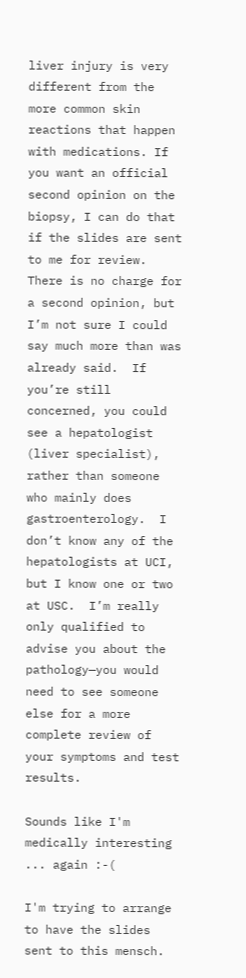liver injury is very different from the more common skin reactions that happen with medications. If you want an official second opinion on the biopsy, I can do that if the slides are sent to me for review.  There is no charge for a second opinion, but I’m not sure I could say much more than was already said.  If you’re still concerned, you could see a hepatologist (liver specialist), rather than someone who mainly does gastroenterology.  I don’t know any of the hepatologists at UCI, but I know one or two at USC.  I’m really only qualified to advise you about the pathology—you would need to see someone else for a more complete review of your symptoms and test results.

Sounds like I'm medically interesting ... again :-(

I'm trying to arrange to have the slides sent to this mensch.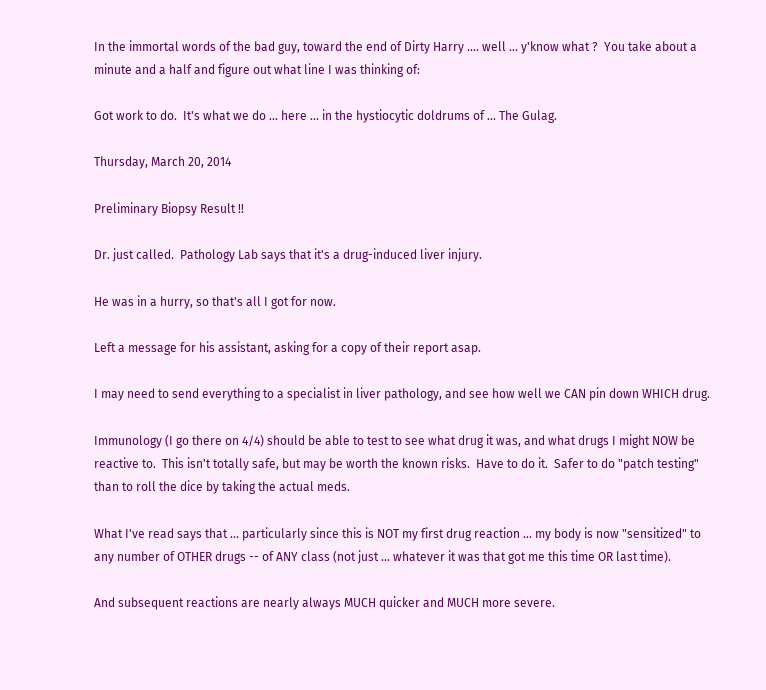In the immortal words of the bad guy, toward the end of Dirty Harry .... well ... y'know what ?  You take about a minute and a half and figure out what line I was thinking of:

Got work to do.  It's what we do ... here ... in the hystiocytic doldrums of ... The Gulag.

Thursday, March 20, 2014

Preliminary Biopsy Result !!

Dr. just called.  Pathology Lab says that it's a drug-induced liver injury.

He was in a hurry, so that's all I got for now.

Left a message for his assistant, asking for a copy of their report asap.

I may need to send everything to a specialist in liver pathology, and see how well we CAN pin down WHICH drug.

Immunology (I go there on 4/4) should be able to test to see what drug it was, and what drugs I might NOW be reactive to.  This isn't totally safe, but may be worth the known risks.  Have to do it.  Safer to do "patch testing" than to roll the dice by taking the actual meds.

What I've read says that ... particularly since this is NOT my first drug reaction ... my body is now "sensitized" to any number of OTHER drugs -- of ANY class (not just ... whatever it was that got me this time OR last time).

And subsequent reactions are nearly always MUCH quicker and MUCH more severe.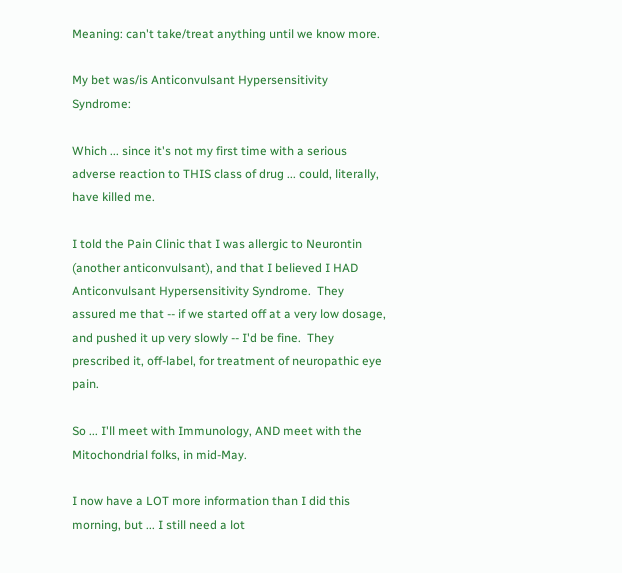Meaning: can't take/treat anything until we know more.

My bet was/is Anticonvulsant Hypersensitivity Syndrome:

Which ... since it's not my first time with a serious adverse reaction to THIS class of drug ... could, literally, have killed me.

I told the Pain Clinic that I was allergic to Neurontin (another anticonvulsant), and that I believed I HAD Anticonvulsant Hypersensitivity Syndrome.  They assured me that -- if we started off at a very low dosage, and pushed it up very slowly -- I'd be fine.  They prescribed it, off-label, for treatment of neuropathic eye pain.

So ... I'll meet with Immunology, AND meet with the Mitochondrial folks, in mid-May.

I now have a LOT more information than I did this morning, but ... I still need a lot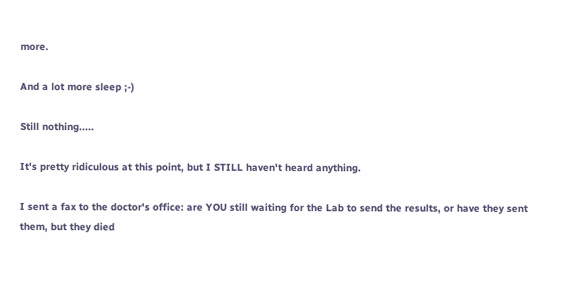more.

And a lot more sleep ;-)

Still nothing.....

It's pretty ridiculous at this point, but I STILL haven't heard anything.

I sent a fax to the doctor's office: are YOU still waiting for the Lab to send the results, or have they sent them, but they died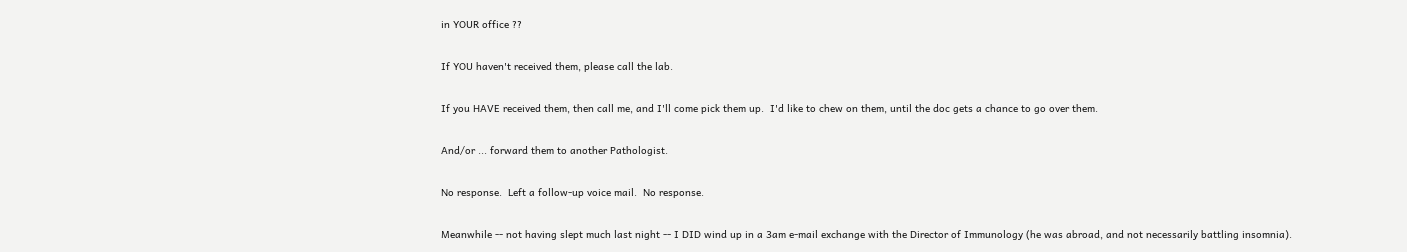in YOUR office ??

If YOU haven't received them, please call the lab.

If you HAVE received them, then call me, and I'll come pick them up.  I'd like to chew on them, until the doc gets a chance to go over them.

And/or ... forward them to another Pathologist.

No response.  Left a follow-up voice mail.  No response.

Meanwhile -- not having slept much last night -- I DID wind up in a 3am e-mail exchange with the Director of Immunology (he was abroad, and not necessarily battling insomnia).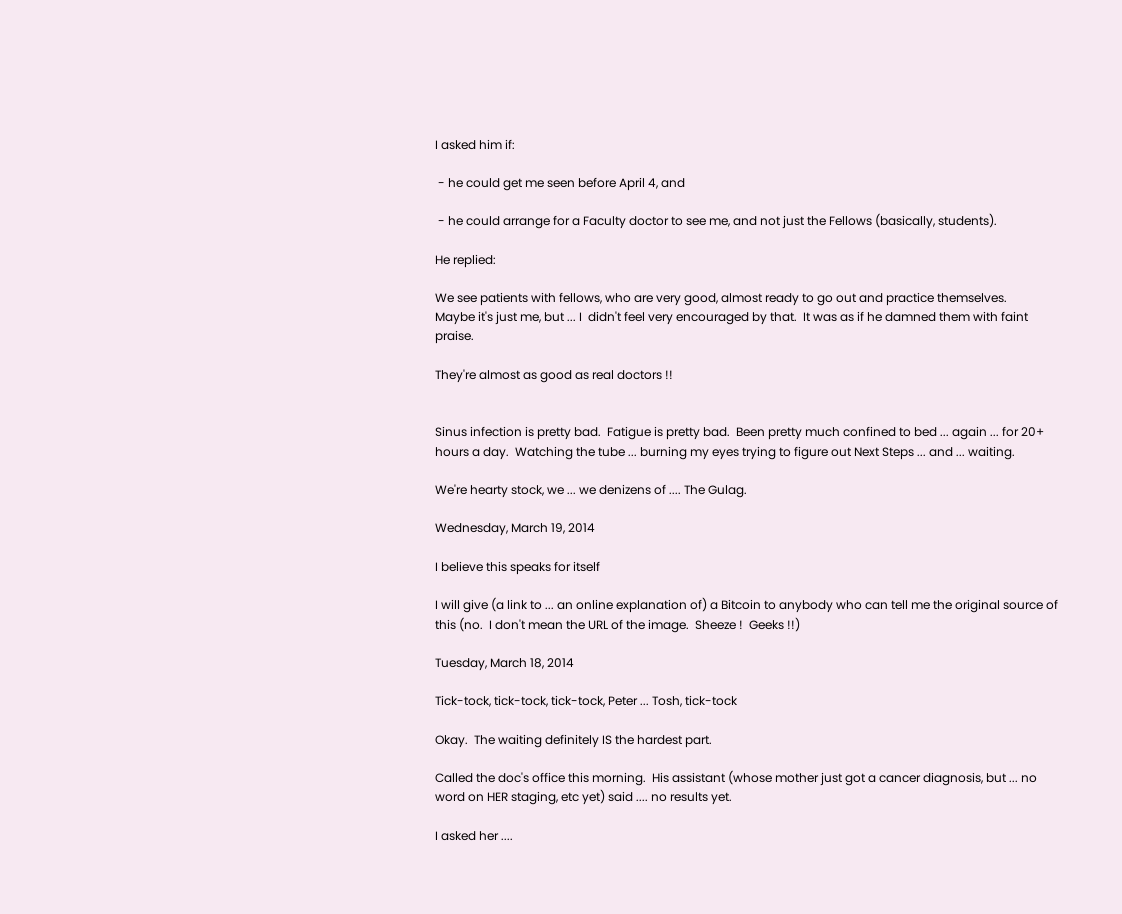I asked him if:

 - he could get me seen before April 4, and

 - he could arrange for a Faculty doctor to see me, and not just the Fellows (basically, students).

He replied:

We see patients with fellows, who are very good, almost ready to go out and practice themselves.
Maybe it's just me, but ... I  didn't feel very encouraged by that.  It was as if he damned them with faint praise.

They're almost as good as real doctors !!


Sinus infection is pretty bad.  Fatigue is pretty bad.  Been pretty much confined to bed ... again ... for 20+ hours a day.  Watching the tube ... burning my eyes trying to figure out Next Steps ... and ... waiting.

We're hearty stock, we ... we denizens of .... The Gulag.

Wednesday, March 19, 2014

I believe this speaks for itself

I will give (a link to ... an online explanation of) a Bitcoin to anybody who can tell me the original source of this (no.  I don't mean the URL of the image.  Sheeze !  Geeks !!)

Tuesday, March 18, 2014

Tick-tock, tick-tock, tick-tock, Peter ... Tosh, tick-tock

Okay.  The waiting definitely IS the hardest part.

Called the doc's office this morning.  His assistant (whose mother just got a cancer diagnosis, but ... no word on HER staging, etc yet) said .... no results yet.

I asked her ....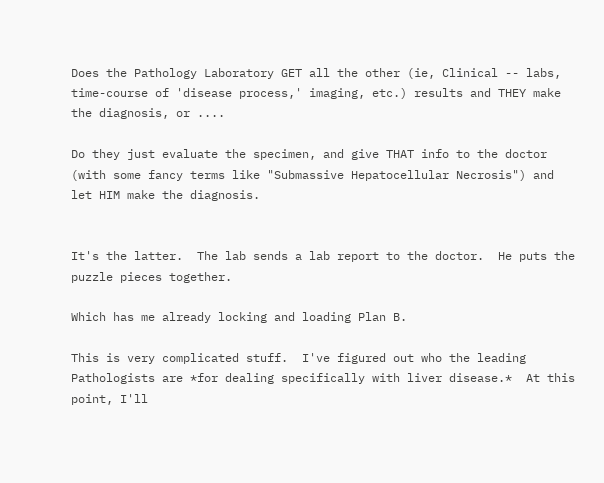Does the Pathology Laboratory GET all the other (ie, Clinical -- labs, time-course of 'disease process,' imaging, etc.) results and THEY make the diagnosis, or ....

Do they just evaluate the specimen, and give THAT info to the doctor (with some fancy terms like "Submassive Hepatocellular Necrosis") and let HIM make the diagnosis.


It's the latter.  The lab sends a lab report to the doctor.  He puts the puzzle pieces together.

Which has me already locking and loading Plan B.

This is very complicated stuff.  I've figured out who the leading Pathologists are *for dealing specifically with liver disease.*  At this point, I'll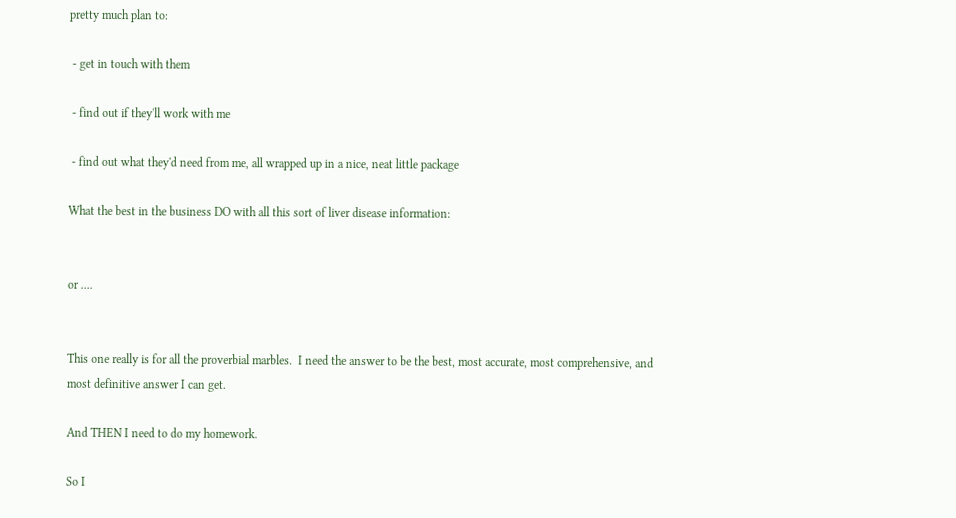pretty much plan to:

 - get in touch with them

 - find out if they'll work with me

 - find out what they'd need from me, all wrapped up in a nice, neat little package

What the best in the business DO with all this sort of liver disease information:


or ....


This one really is for all the proverbial marbles.  I need the answer to be the best, most accurate, most comprehensive, and most definitive answer I can get.

And THEN I need to do my homework.

So I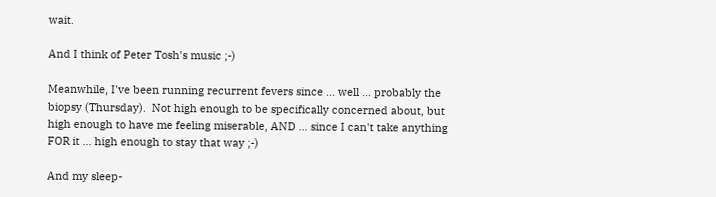wait.

And I think of Peter Tosh's music ;-)

Meanwhile, I've been running recurrent fevers since ... well ... probably the biopsy (Thursday).  Not high enough to be specifically concerned about, but high enough to have me feeling miserable, AND ... since I can't take anything FOR it ... high enough to stay that way ;-)

And my sleep-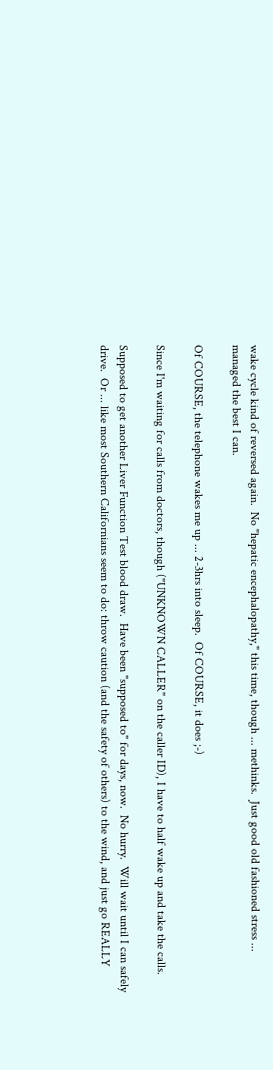wake cycle kind of reversed again.  No "hepatic encephalopathy," this time, though ... methinks.  Just good old fashioned stress ... managed the best I can.

Of COURSE, the telephone wakes me up ... 2-3hrs into sleep.  Of COURSE, it does ;-)

Since I'm waiting for calls from doctors, though ("UNKNOWN CALLER" on the caller ID), I have to half wake up and take the calls.

Supposed to get another Liver Function Test blood draw.  Have been "supposed to" for days, now.  No hurry.  Will wait until I can safely drive.  Or ... like most Southern Californians seem to do: throw caution (and the safety of others) to the wind, and just go REALLY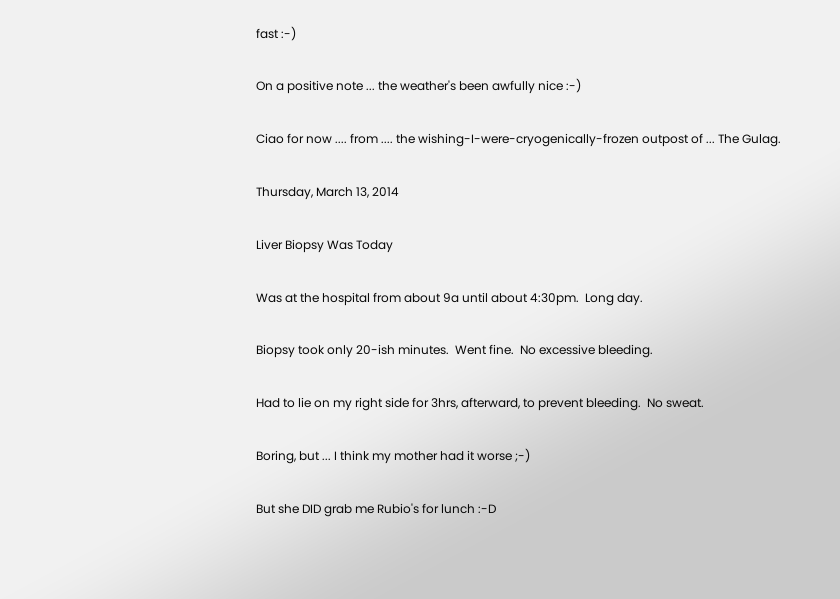fast :-)

On a positive note ... the weather's been awfully nice :-)

Ciao for now .... from .... the wishing-I-were-cryogenically-frozen outpost of ... The Gulag.

Thursday, March 13, 2014

Liver Biopsy Was Today

Was at the hospital from about 9a until about 4:30pm.  Long day.

Biopsy took only 20-ish minutes.  Went fine.  No excessive bleeding.

Had to lie on my right side for 3hrs, afterward, to prevent bleeding.  No sweat.

Boring, but ... I think my mother had it worse ;-)

But she DID grab me Rubio's for lunch :-D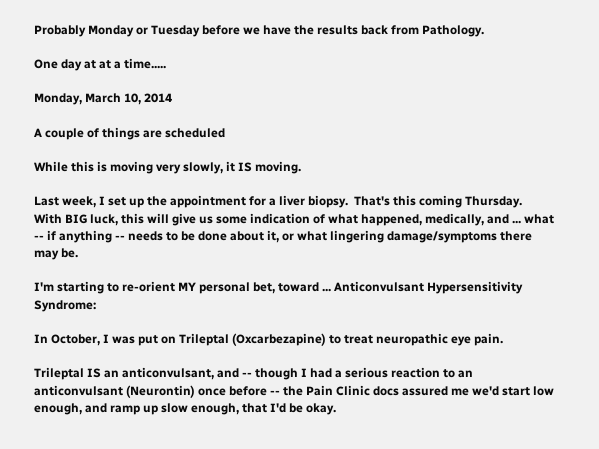Probably Monday or Tuesday before we have the results back from Pathology.

One day at at a time.....

Monday, March 10, 2014

A couple of things are scheduled

While this is moving very slowly, it IS moving.

Last week, I set up the appointment for a liver biopsy.  That's this coming Thursday.  With BIG luck, this will give us some indication of what happened, medically, and ... what -- if anything -- needs to be done about it, or what lingering damage/symptoms there may be.

I'm starting to re-orient MY personal bet, toward ... Anticonvulsant Hypersensitivity Syndrome:

In October, I was put on Trileptal (Oxcarbezapine) to treat neuropathic eye pain.

Trileptal IS an anticonvulsant, and -- though I had a serious reaction to an anticonvulsant (Neurontin) once before -- the Pain Clinic docs assured me we'd start low enough, and ramp up slow enough, that I'd be okay.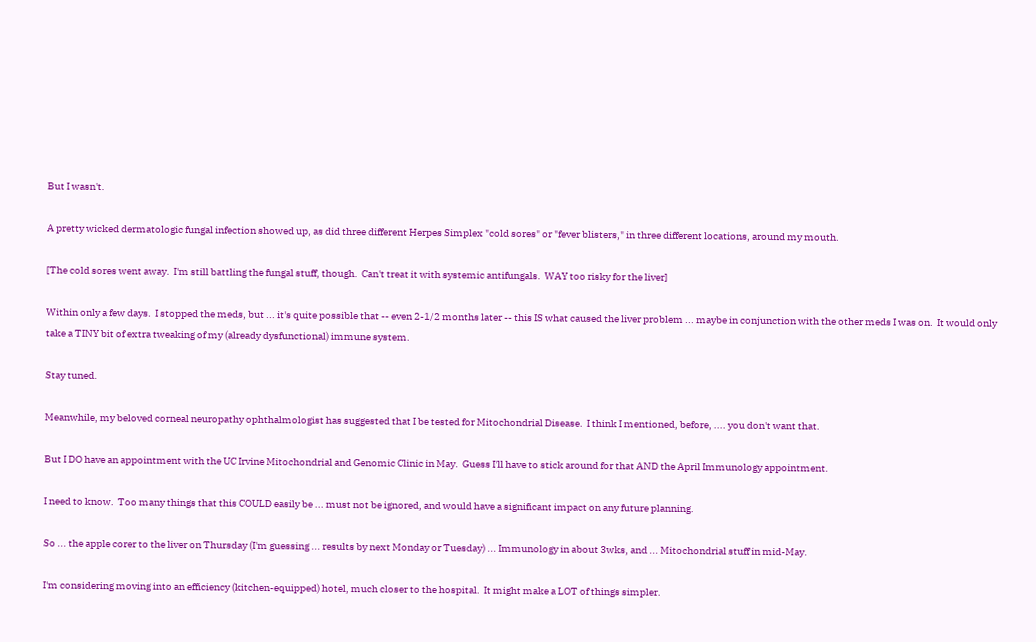But I wasn't.

A pretty wicked dermatologic fungal infection showed up, as did three different Herpes Simplex "cold sores" or "fever blisters," in three different locations, around my mouth.

[The cold sores went away.  I'm still battling the fungal stuff, though.  Can't treat it with systemic antifungals.  WAY too risky for the liver]

Within only a few days.  I stopped the meds, but ... it's quite possible that -- even 2-1/2 months later -- this IS what caused the liver problem ... maybe in conjunction with the other meds I was on.  It would only take a TINY bit of extra tweaking of my (already dysfunctional) immune system.

Stay tuned.

Meanwhile, my beloved corneal neuropathy ophthalmologist has suggested that I be tested for Mitochondrial Disease.  I think I mentioned, before, .... you don't want that.

But I DO have an appointment with the UC Irvine Mitochondrial and Genomic Clinic in May.  Guess I'll have to stick around for that AND the April Immunology appointment.

I need to know.  Too many things that this COULD easily be ... must not be ignored, and would have a significant impact on any future planning.

So ... the apple corer to the liver on Thursday (I'm guessing ... results by next Monday or Tuesday) ... Immunology in about 3wks, and ... Mitochondrial stuff in mid-May.

I'm considering moving into an efficiency (kitchen-equipped) hotel, much closer to the hospital.  It might make a LOT of things simpler.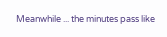Meanwhile ... the minutes pass like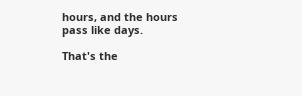hours, and the hours pass like days.

That's the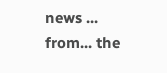news ... from... the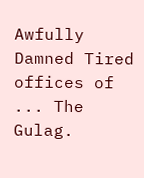Awfully Damned Tired offices of ... The Gulag.